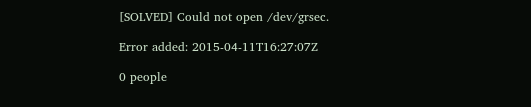[SOLVED] Could not open /dev/grsec.

Error added: 2015-04-11T16:27:07Z

0 people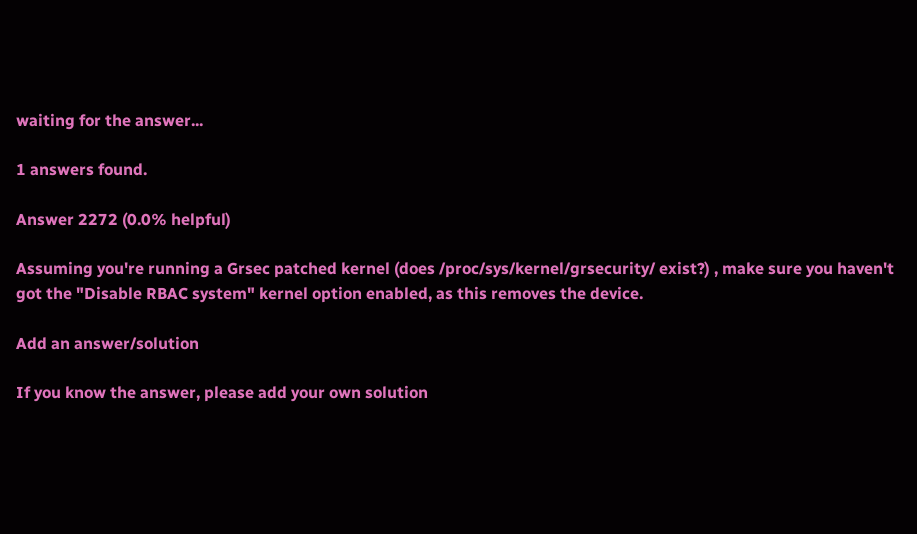waiting for the answer...

1 answers found.

Answer 2272 (0.0% helpful)

Assuming you're running a Grsec patched kernel (does /proc/sys/kernel/grsecurity/ exist?) , make sure you haven't got the "Disable RBAC system" kernel option enabled, as this removes the device.

Add an answer/solution

If you know the answer, please add your own solution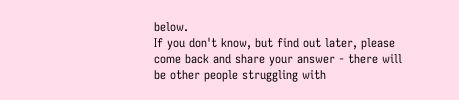below.
If you don't know, but find out later, please come back and share your answer - there will be other people struggling with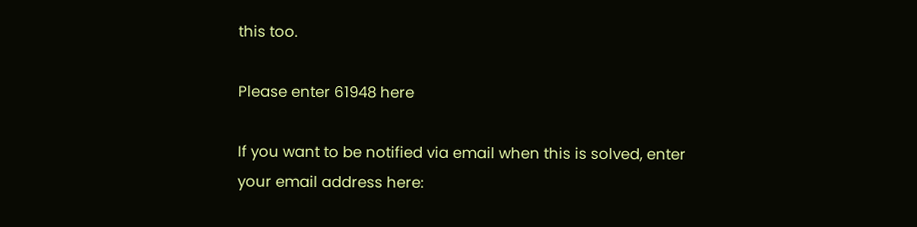this too.

Please enter 61948 here

If you want to be notified via email when this is solved, enter your email address here: